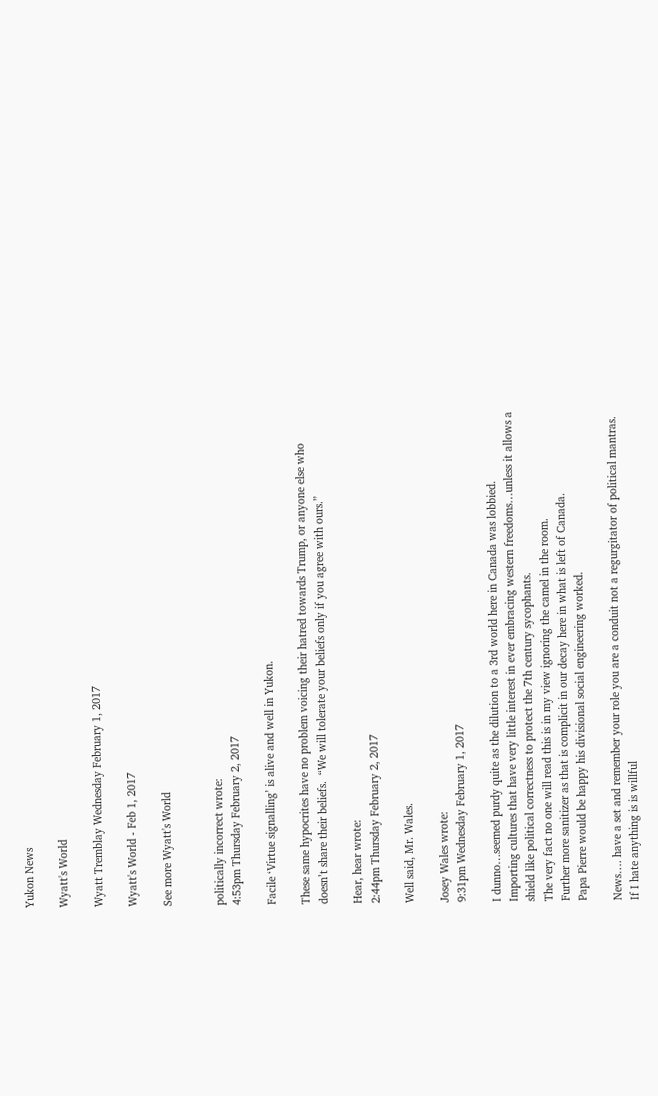Yukon News

Wyatt's World

Wyatt Tremblay Wednesday February 1, 2017

Wyatt's World - Feb 1, 2017

See more Wyatt's World


politically incorrect wrote:
4:53pm Thursday February 2, 2017

Facile ‘Virtue signalling’ is alive and well in Yukon.

These same hypocrites have no problem voicing their hatred towards Trump, or anyone else who doesn’t share their beliefs.  “We will tolerate your beliefs only if you agree with ours.”

Hear, hear wrote:
2:44pm Thursday February 2, 2017

Well said, Mr. Wales.

Josey Wales wrote:
9:31pm Wednesday February 1, 2017

I dunno…seemed purdy quite as the dilution to a 3rd world here in Canada was lobbied.
Importing cultures that have very little interest in ever embracing western freedoms…unless it allows a shield like political correctness to protect the 7th century sycophants.
The very fact no one will read this is in my view ignoring the camel in the room.
Further more sanitizer as that is complicit in our decay here in what is left of Canada.
Papa Pierre would be happy his divisional social engineering worked.

News…. have a set and remember your role you are a conduit not a regurgitator of political mantras.
If I hate anything is is willful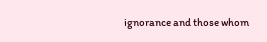ignorance and those whom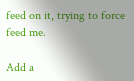feed on it, trying to force feed me.

Add a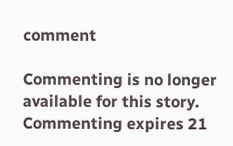comment

Commenting is no longer available for this story. Commenting expires 21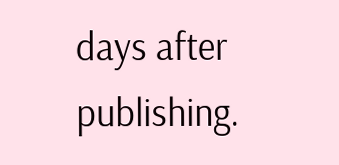days after publishing.